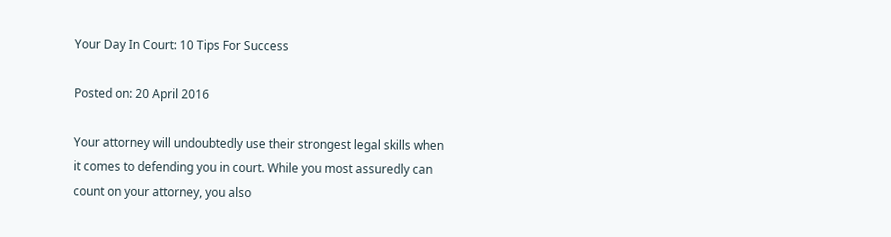Your Day In Court: 10 Tips For Success

Posted on: 20 April 2016

Your attorney will undoubtedly use their strongest legal skills when it comes to defending you in court. While you most assuredly can count on your attorney, you also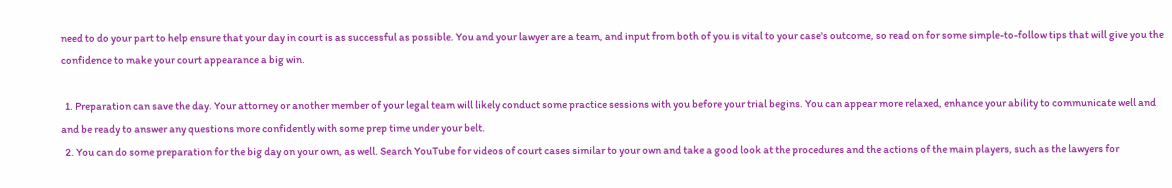need to do your part to help ensure that your day in court is as successful as possible. You and your lawyer are a team, and input from both of you is vital to your case's outcome, so read on for some simple-to-follow tips that will give you the confidence to make your court appearance a big win.

  1. Preparation can save the day. Your attorney or another member of your legal team will likely conduct some practice sessions with you before your trial begins. You can appear more relaxed, enhance your ability to communicate well and and be ready to answer any questions more confidently with some prep time under your belt.
  2. You can do some preparation for the big day on your own, as well. Search YouTube for videos of court cases similar to your own and take a good look at the procedures and the actions of the main players, such as the lawyers for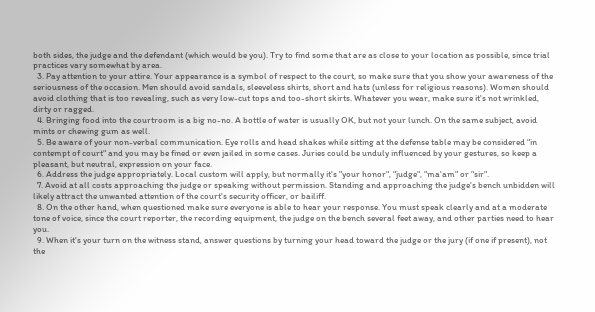both sides, the judge and the defendant (which would be you). Try to find some that are as close to your location as possible, since trial practices vary somewhat by area.
  3. Pay attention to your attire. Your appearance is a symbol of respect to the court, so make sure that you show your awareness of the seriousness of the occasion. Men should avoid sandals, sleeveless shirts, short and hats (unless for religious reasons). Women should avoid clothing that is too revealing, such as very low-cut tops and too-short skirts. Whatever you wear, make sure it's not wrinkled, dirty or ragged.
  4. Bringing food into the courtroom is a big no-no. A bottle of water is usually OK, but not your lunch. On the same subject, avoid mints or chewing gum as well.
  5. Be aware of your non-verbal communication. Eye rolls and head shakes while sitting at the defense table may be considered "in contempt of court" and you may be fined or even jailed in some cases. Juries could be unduly influenced by your gestures, so keep a pleasant, but neutral, expression on your face.
  6. Address the judge appropriately. Local custom will apply, but normally it's "your honor", "judge", "ma'am" or "sir".
  7. Avoid at all costs approaching the judge or speaking without permission. Standing and approaching the judge's bench unbidden will likely attract the unwanted attention of the court's security officer, or bailiff.
  8. On the other hand, when questioned make sure everyone is able to hear your response. You must speak clearly and at a moderate tone of voice, since the court reporter, the recording equipment, the judge on the bench several feet away, and other parties need to hear you.
  9. When it's your turn on the witness stand, answer questions by turning your head toward the judge or the jury (if one if present), not the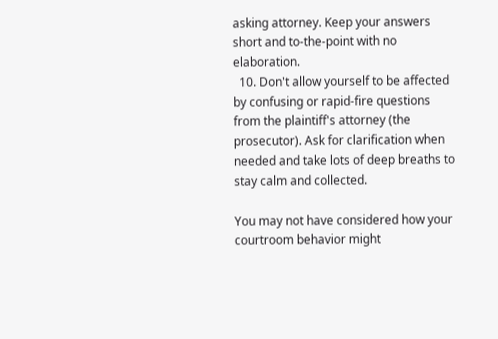asking attorney. Keep your answers short and to-the-point with no elaboration.
  10. Don't allow yourself to be affected by confusing or rapid-fire questions from the plaintiff's attorney (the prosecutor). Ask for clarification when needed and take lots of deep breaths to stay calm and collected.

You may not have considered how your courtroom behavior might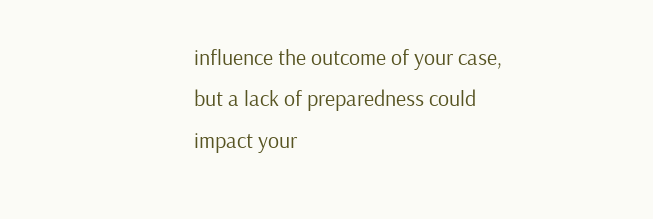influence the outcome of your case, but a lack of preparedness could impact your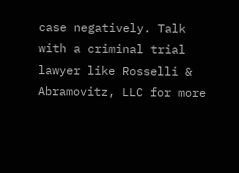case negatively. Talk with a criminal trial lawyer like Rosselli & Abramovitz, LLC for more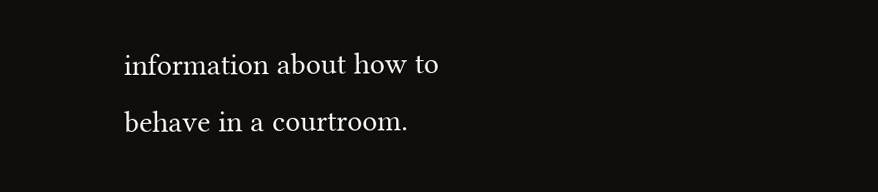information about how to behave in a courtroom.